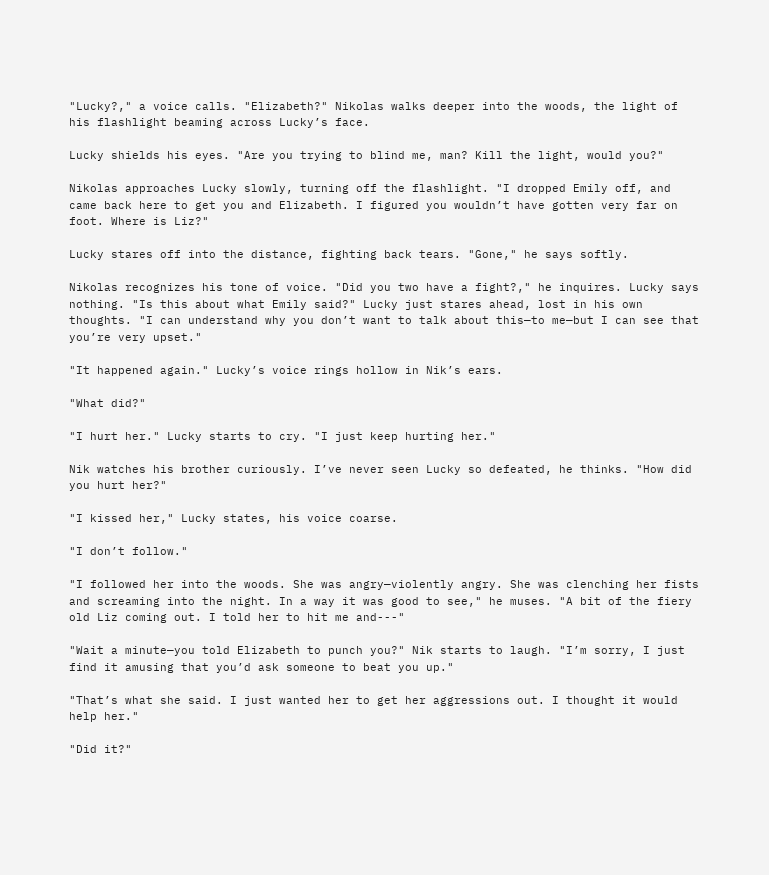"Lucky?," a voice calls. "Elizabeth?" Nikolas walks deeper into the woods, the light of his flashlight beaming across Lucky’s face.

Lucky shields his eyes. "Are you trying to blind me, man? Kill the light, would you?"

Nikolas approaches Lucky slowly, turning off the flashlight. "I dropped Emily off, and came back here to get you and Elizabeth. I figured you wouldn’t have gotten very far on foot. Where is Liz?"

Lucky stares off into the distance, fighting back tears. "Gone," he says softly.

Nikolas recognizes his tone of voice. "Did you two have a fight?," he inquires. Lucky says nothing. "Is this about what Emily said?" Lucky just stares ahead, lost in his own thoughts. "I can understand why you don’t want to talk about this—to me—but I can see that you’re very upset."

"It happened again." Lucky’s voice rings hollow in Nik’s ears.

"What did?"

"I hurt her." Lucky starts to cry. "I just keep hurting her."

Nik watches his brother curiously. I’ve never seen Lucky so defeated, he thinks. "How did you hurt her?"

"I kissed her," Lucky states, his voice coarse.

"I don’t follow."

"I followed her into the woods. She was angry—violently angry. She was clenching her fists and screaming into the night. In a way it was good to see," he muses. "A bit of the fiery old Liz coming out. I told her to hit me and---"

"Wait a minute—you told Elizabeth to punch you?" Nik starts to laugh. "I’m sorry, I just find it amusing that you’d ask someone to beat you up."

"That’s what she said. I just wanted her to get her aggressions out. I thought it would help her."

"Did it?"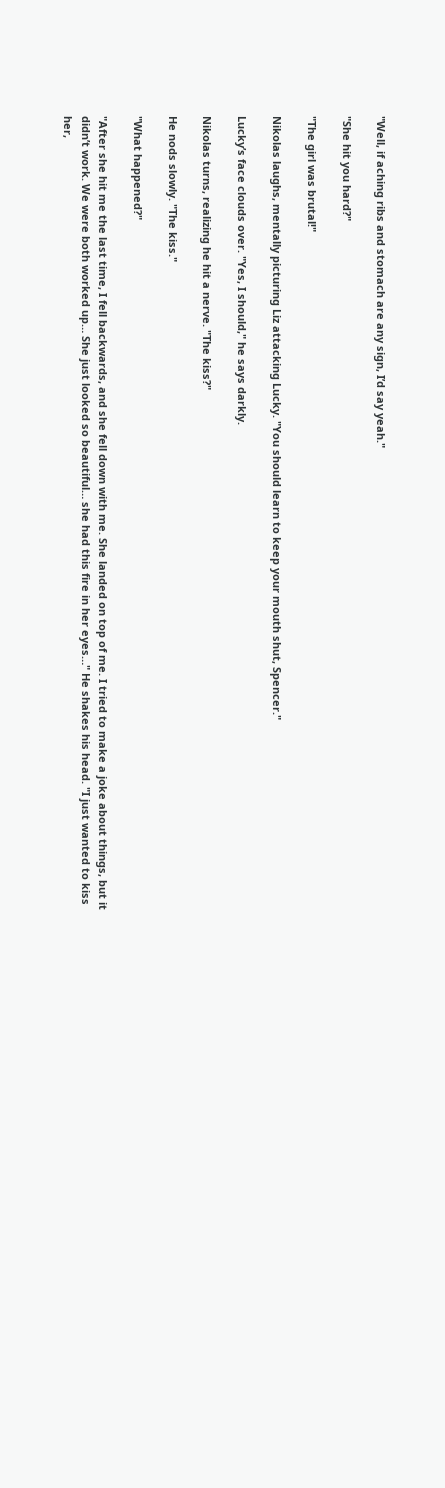"Well, if aching ribs and stomach are any sign, I’d say yeah."

"She hit you hard?"

"The girl was brutal!"

Nikolas laughs, mentally picturing Liz attacking Lucky. "You should learn to keep your mouth shut, Spencer."

Lucky’s face clouds over. "Yes, I should," he says darkly.

Nikolas turns, realizing he hit a nerve. "The kiss?"

He nods slowly. "The kiss."

"What happened?"

"After she hit me the last time, I fell backwards, and she fell down with me. She landed on top of me. I tried to make a joke about things, but it didn’t work. We were both worked up… She just looked so beautiful… she had this fire in her eyes…" He shakes his head. "I just wanted to kiss her,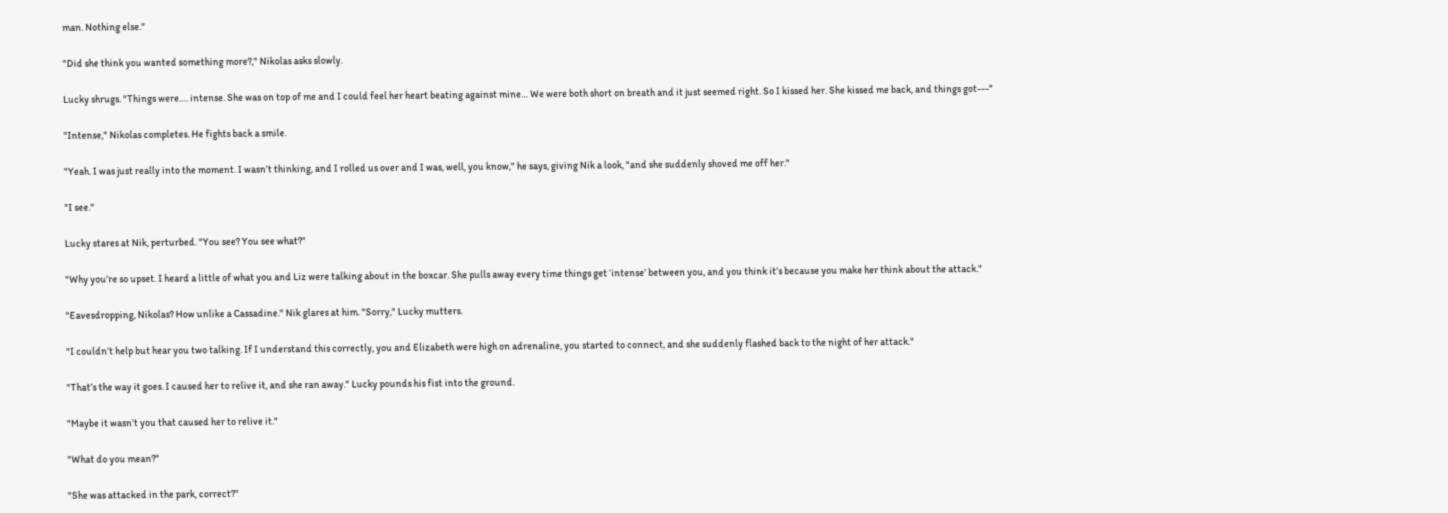man. Nothing else."

"Did she think you wanted something more?," Nikolas asks slowly.

Lucky shrugs. "Things were…. intense. She was on top of me and I could feel her heart beating against mine… We were both short on breath and it just seemed right. So I kissed her. She kissed me back, and things got---"

"Intense," Nikolas completes. He fights back a smile.

"Yeah. I was just really into the moment. I wasn’t thinking, and I rolled us over and I was, well, you know," he says, giving Nik a look, "and she suddenly shoved me off her."

"I see."

Lucky stares at Nik, perturbed. "You see? You see what?"

"Why you’re so upset. I heard a little of what you and Liz were talking about in the boxcar. She pulls away every time things get ‘intense’ between you, and you think it’s because you make her think about the attack."

"Eavesdropping, Nikolas? How unlike a Cassadine." Nik glares at him. "Sorry," Lucky mutters.

"I couldn’t help but hear you two talking. If I understand this correctly, you and Elizabeth were high on adrenaline, you started to connect, and she suddenly flashed back to the night of her attack."

"That’s the way it goes. I caused her to relive it, and she ran away." Lucky pounds his fist into the ground.

"Maybe it wasn’t you that caused her to relive it."

"What do you mean?"

"She was attacked in the park, correct?"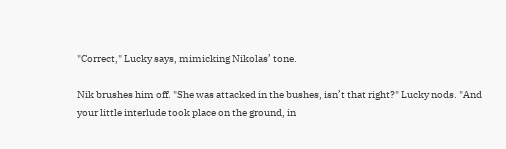"Correct," Lucky says, mimicking Nikolas’ tone.

Nik brushes him off. "She was attacked in the bushes, isn’t that right?" Lucky nods. "And your little interlude took place on the ground, in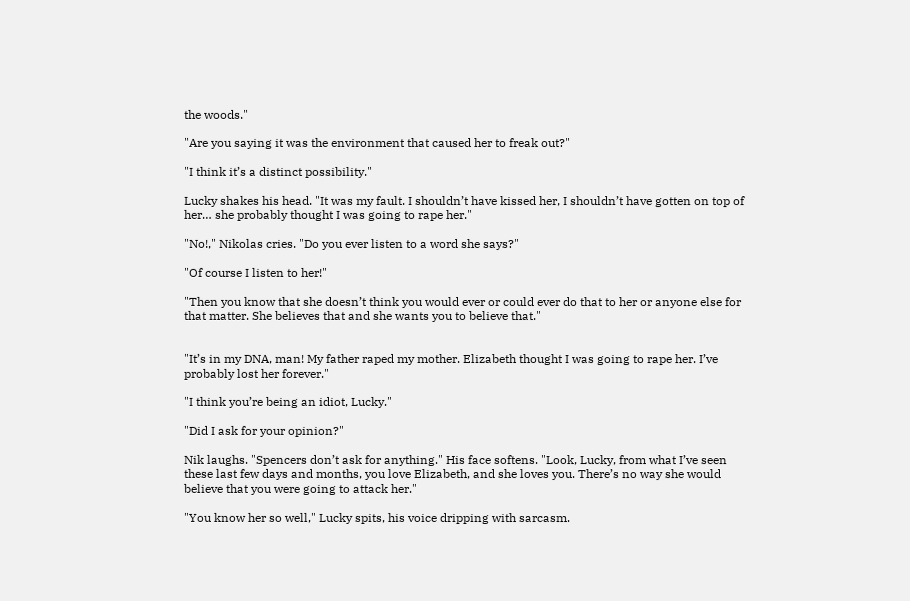the woods."

"Are you saying it was the environment that caused her to freak out?"

"I think it’s a distinct possibility."

Lucky shakes his head. "It was my fault. I shouldn’t have kissed her, I shouldn’t have gotten on top of her… she probably thought I was going to rape her."

"No!," Nikolas cries. "Do you ever listen to a word she says?"

"Of course I listen to her!"

"Then you know that she doesn’t think you would ever or could ever do that to her or anyone else for that matter. She believes that and she wants you to believe that."


"It’s in my DNA, man! My father raped my mother. Elizabeth thought I was going to rape her. I’ve probably lost her forever."

"I think you’re being an idiot, Lucky."

"Did I ask for your opinion?"

Nik laughs. "Spencers don’t ask for anything." His face softens. "Look, Lucky, from what I’ve seen these last few days and months, you love Elizabeth, and she loves you. There’s no way she would believe that you were going to attack her."

"You know her so well," Lucky spits, his voice dripping with sarcasm.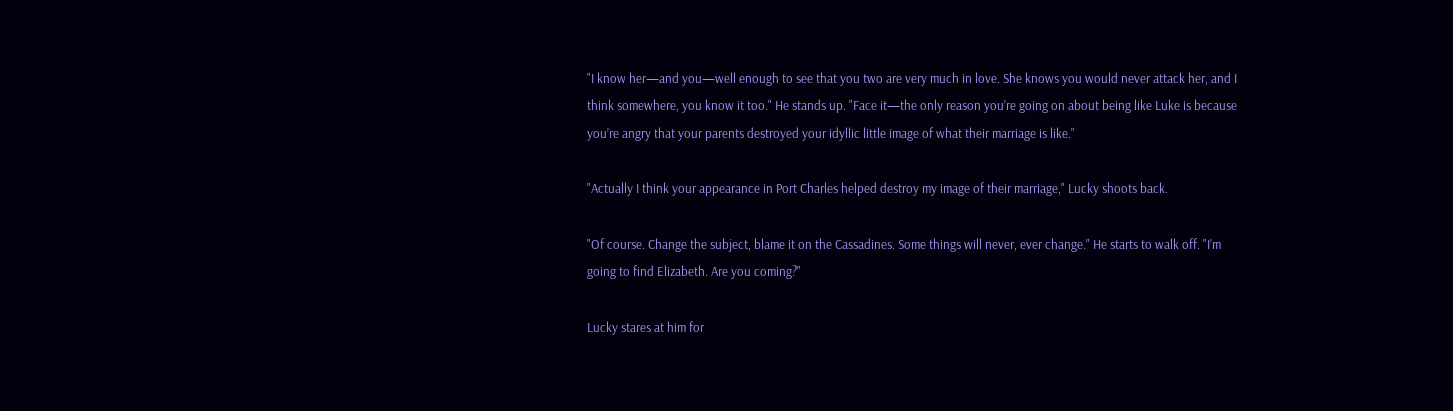"I know her—and you—well enough to see that you two are very much in love. She knows you would never attack her, and I think somewhere, you know it too." He stands up. "Face it—the only reason you’re going on about being like Luke is because you’re angry that your parents destroyed your idyllic little image of what their marriage is like."

"Actually I think your appearance in Port Charles helped destroy my image of their marriage," Lucky shoots back.

"Of course. Change the subject, blame it on the Cassadines. Some things will never, ever change." He starts to walk off. "I’m going to find Elizabeth. Are you coming?"

Lucky stares at him for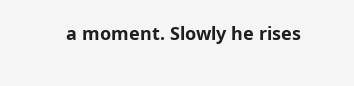a moment. Slowly he rises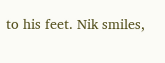to his feet. Nik smiles,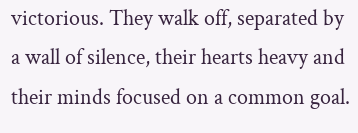victorious. They walk off, separated by a wall of silence, their hearts heavy and their minds focused on a common goal.